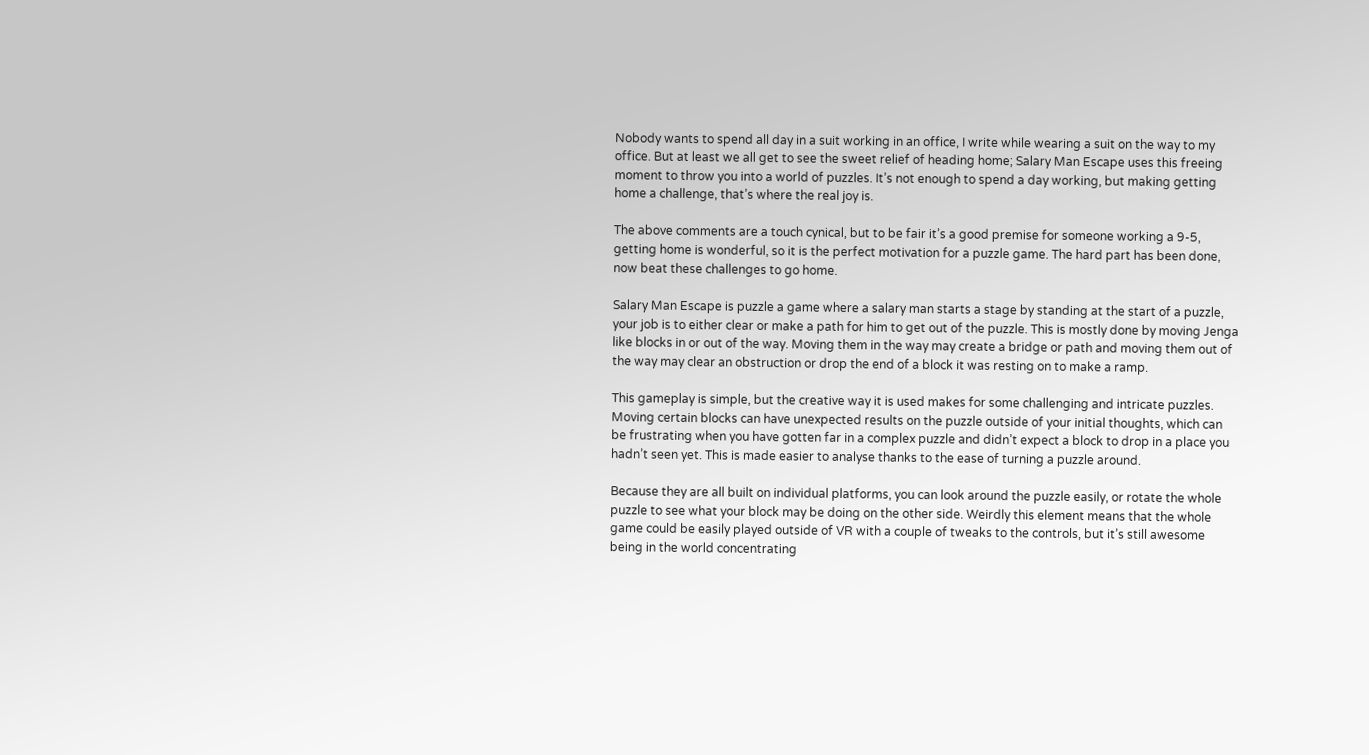Nobody wants to spend all day in a suit working in an office, I write while wearing a suit on the way to my office. But at least we all get to see the sweet relief of heading home; Salary Man Escape uses this freeing moment to throw you into a world of puzzles. It’s not enough to spend a day working, but making getting home a challenge, that’s where the real joy is.

The above comments are a touch cynical, but to be fair it’s a good premise for someone working a 9-5, getting home is wonderful, so it is the perfect motivation for a puzzle game. The hard part has been done, now beat these challenges to go home.

Salary Man Escape is puzzle a game where a salary man starts a stage by standing at the start of a puzzle, your job is to either clear or make a path for him to get out of the puzzle. This is mostly done by moving Jenga like blocks in or out of the way. Moving them in the way may create a bridge or path and moving them out of the way may clear an obstruction or drop the end of a block it was resting on to make a ramp.

This gameplay is simple, but the creative way it is used makes for some challenging and intricate puzzles. Moving certain blocks can have unexpected results on the puzzle outside of your initial thoughts, which can be frustrating when you have gotten far in a complex puzzle and didn’t expect a block to drop in a place you hadn’t seen yet. This is made easier to analyse thanks to the ease of turning a puzzle around.

Because they are all built on individual platforms, you can look around the puzzle easily, or rotate the whole puzzle to see what your block may be doing on the other side. Weirdly this element means that the whole game could be easily played outside of VR with a couple of tweaks to the controls, but it’s still awesome being in the world concentrating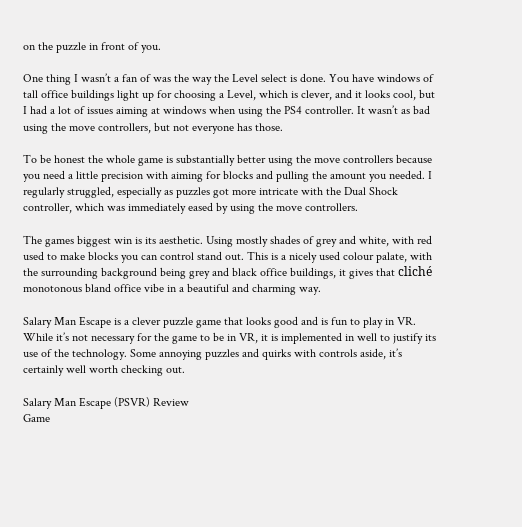on the puzzle in front of you.

One thing I wasn’t a fan of was the way the Level select is done. You have windows of tall office buildings light up for choosing a Level, which is clever, and it looks cool, but I had a lot of issues aiming at windows when using the PS4 controller. It wasn’t as bad using the move controllers, but not everyone has those.

To be honest the whole game is substantially better using the move controllers because you need a little precision with aiming for blocks and pulling the amount you needed. I regularly struggled, especially as puzzles got more intricate with the Dual Shock controller, which was immediately eased by using the move controllers.

The games biggest win is its aesthetic. Using mostly shades of grey and white, with red used to make blocks you can control stand out. This is a nicely used colour palate, with the surrounding background being grey and black office buildings, it gives that cliché monotonous bland office vibe in a beautiful and charming way.

Salary Man Escape is a clever puzzle game that looks good and is fun to play in VR. While it’s not necessary for the game to be in VR, it is implemented in well to justify its use of the technology. Some annoying puzzles and quirks with controls aside, it’s certainly well worth checking out.

Salary Man Escape (PSVR) Review
Game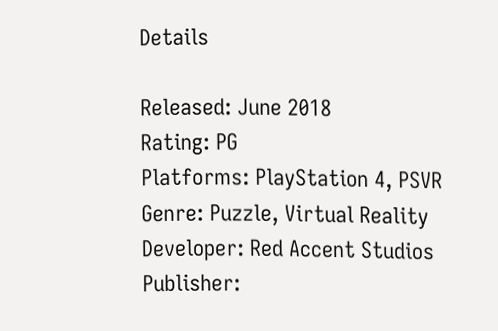Details

Released: June 2018
Rating: PG
Platforms: PlayStation 4, PSVR
Genre: Puzzle, Virtual Reality
Developer: Red Accent Studios
Publisher: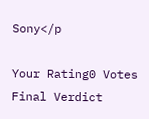Sony</p

Your Rating0 Votes
Final Verdict